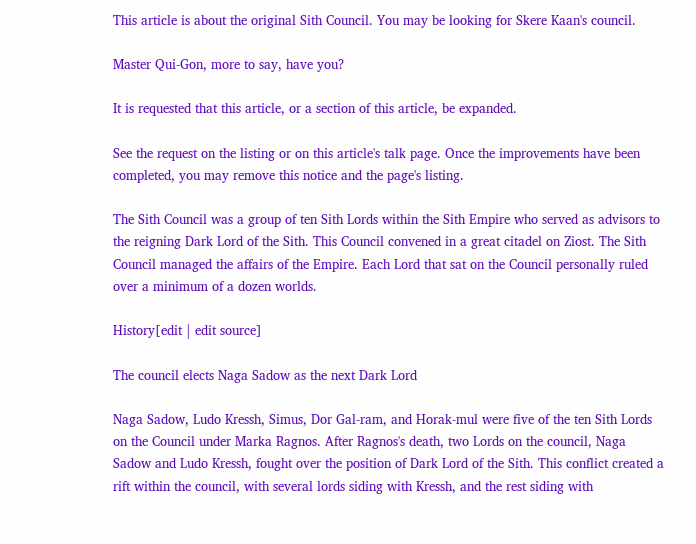This article is about the original Sith Council. You may be looking for Skere Kaan's council.

Master Qui-Gon, more to say, have you?

It is requested that this article, or a section of this article, be expanded.

See the request on the listing or on this article's talk page. Once the improvements have been completed, you may remove this notice and the page's listing.

The Sith Council was a group of ten Sith Lords within the Sith Empire who served as advisors to the reigning Dark Lord of the Sith. This Council convened in a great citadel on Ziost. The Sith Council managed the affairs of the Empire. Each Lord that sat on the Council personally ruled over a minimum of a dozen worlds.

History[edit | edit source]

The council elects Naga Sadow as the next Dark Lord

Naga Sadow, Ludo Kressh, Simus, Dor Gal-ram, and Horak-mul were five of the ten Sith Lords on the Council under Marka Ragnos. After Ragnos's death, two Lords on the council, Naga Sadow and Ludo Kressh, fought over the position of Dark Lord of the Sith. This conflict created a rift within the council, with several lords siding with Kressh, and the rest siding with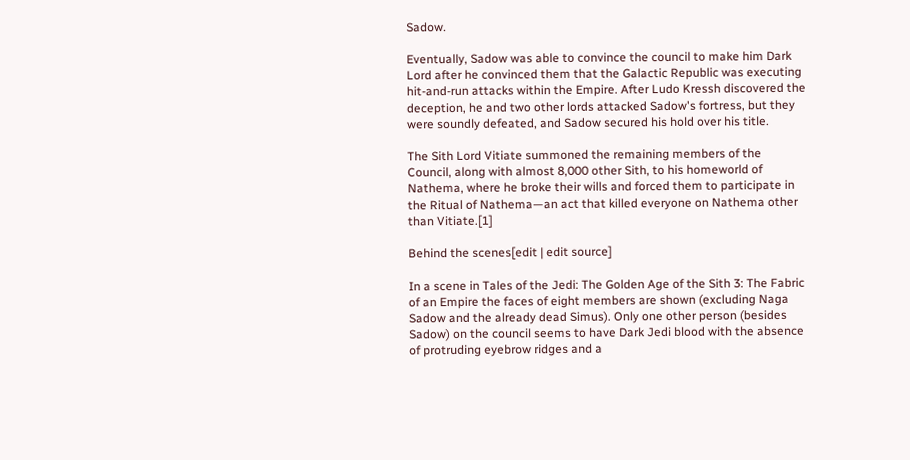Sadow.

Eventually, Sadow was able to convince the council to make him Dark Lord after he convinced them that the Galactic Republic was executing hit-and-run attacks within the Empire. After Ludo Kressh discovered the deception, he and two other lords attacked Sadow's fortress, but they were soundly defeated, and Sadow secured his hold over his title.

The Sith Lord Vitiate summoned the remaining members of the Council, along with almost 8,000 other Sith, to his homeworld of Nathema, where he broke their wills and forced them to participate in the Ritual of Nathema—an act that killed everyone on Nathema other than Vitiate.[1]

Behind the scenes[edit | edit source]

In a scene in Tales of the Jedi: The Golden Age of the Sith 3: The Fabric of an Empire the faces of eight members are shown (excluding Naga Sadow and the already dead Simus). Only one other person (besides Sadow) on the council seems to have Dark Jedi blood with the absence of protruding eyebrow ridges and a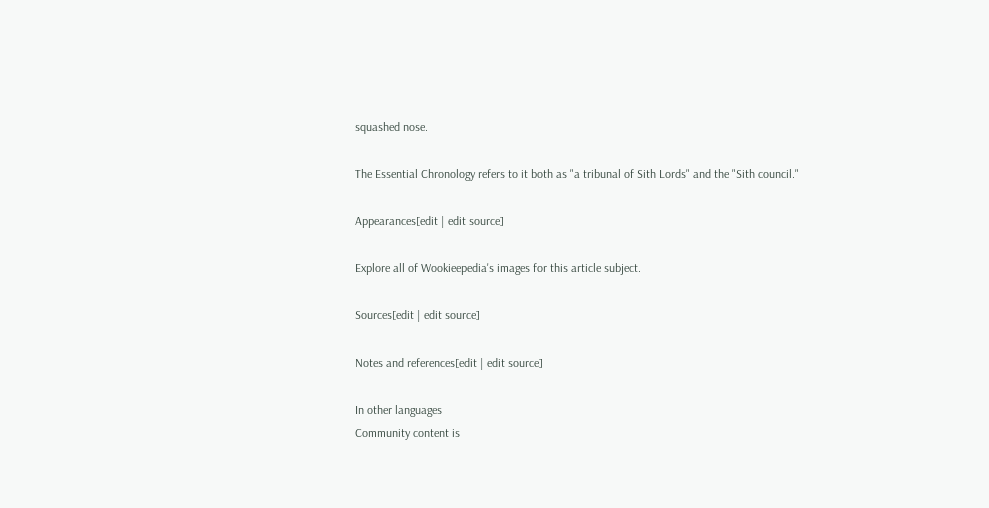squashed nose.

The Essential Chronology refers to it both as "a tribunal of Sith Lords" and the "Sith council."

Appearances[edit | edit source]

Explore all of Wookieepedia's images for this article subject.

Sources[edit | edit source]

Notes and references[edit | edit source]

In other languages
Community content is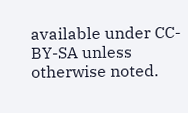available under CC-BY-SA unless otherwise noted.